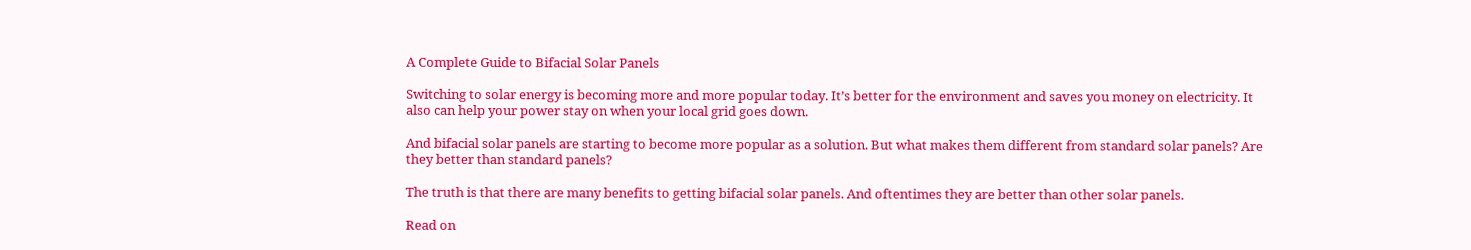A Complete Guide to Bifacial Solar Panels

Switching to solar energy is becoming more and more popular today. It’s better for the environment and saves you money on electricity. It also can help your power stay on when your local grid goes down.

And bifacial solar panels are starting to become more popular as a solution. But what makes them different from standard solar panels? Are they better than standard panels?

The truth is that there are many benefits to getting bifacial solar panels. And oftentimes they are better than other solar panels.

Read on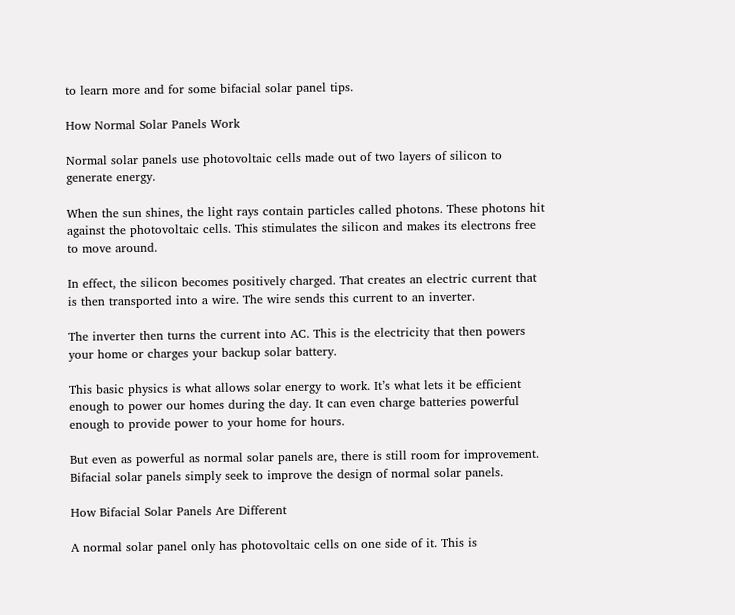to learn more and for some bifacial solar panel tips.

How Normal Solar Panels Work

Normal solar panels use photovoltaic cells made out of two layers of silicon to generate energy.

When the sun shines, the light rays contain particles called photons. These photons hit against the photovoltaic cells. This stimulates the silicon and makes its electrons free to move around.

In effect, the silicon becomes positively charged. That creates an electric current that is then transported into a wire. The wire sends this current to an inverter.

The inverter then turns the current into AC. This is the electricity that then powers your home or charges your backup solar battery.

This basic physics is what allows solar energy to work. It’s what lets it be efficient enough to power our homes during the day. It can even charge batteries powerful enough to provide power to your home for hours.

But even as powerful as normal solar panels are, there is still room for improvement. Bifacial solar panels simply seek to improve the design of normal solar panels.

How Bifacial Solar Panels Are Different

A normal solar panel only has photovoltaic cells on one side of it. This is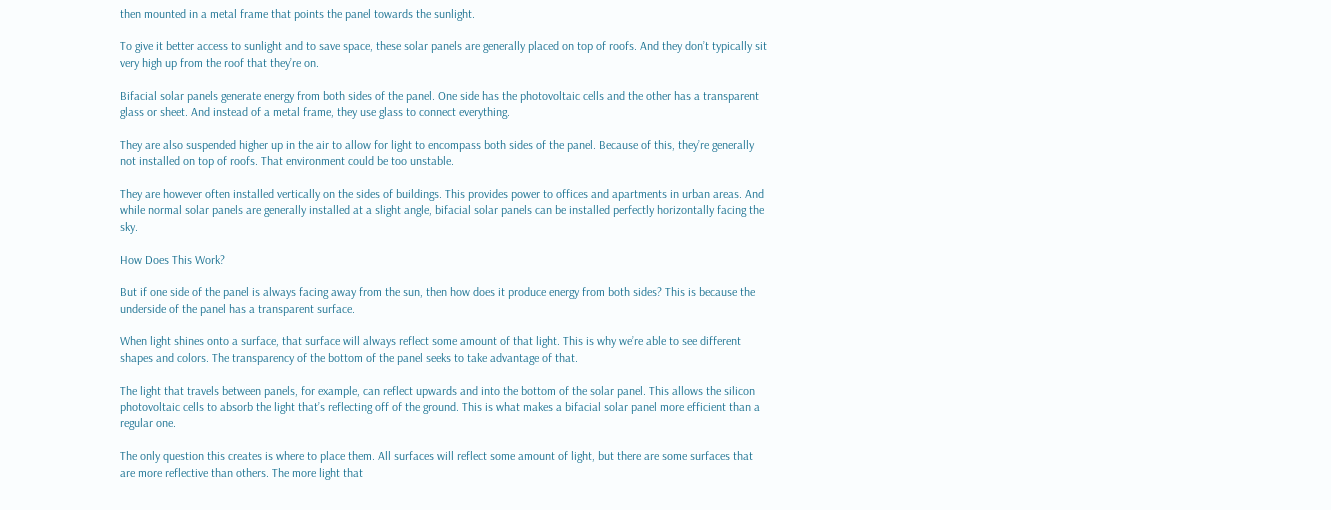then mounted in a metal frame that points the panel towards the sunlight.

To give it better access to sunlight and to save space, these solar panels are generally placed on top of roofs. And they don’t typically sit very high up from the roof that they’re on.

Bifacial solar panels generate energy from both sides of the panel. One side has the photovoltaic cells and the other has a transparent glass or sheet. And instead of a metal frame, they use glass to connect everything.

They are also suspended higher up in the air to allow for light to encompass both sides of the panel. Because of this, they’re generally not installed on top of roofs. That environment could be too unstable.

They are however often installed vertically on the sides of buildings. This provides power to offices and apartments in urban areas. And while normal solar panels are generally installed at a slight angle, bifacial solar panels can be installed perfectly horizontally facing the sky.

How Does This Work?

But if one side of the panel is always facing away from the sun, then how does it produce energy from both sides? This is because the underside of the panel has a transparent surface.

When light shines onto a surface, that surface will always reflect some amount of that light. This is why we’re able to see different shapes and colors. The transparency of the bottom of the panel seeks to take advantage of that.

The light that travels between panels, for example, can reflect upwards and into the bottom of the solar panel. This allows the silicon photovoltaic cells to absorb the light that’s reflecting off of the ground. This is what makes a bifacial solar panel more efficient than a regular one.

The only question this creates is where to place them. All surfaces will reflect some amount of light, but there are some surfaces that are more reflective than others. The more light that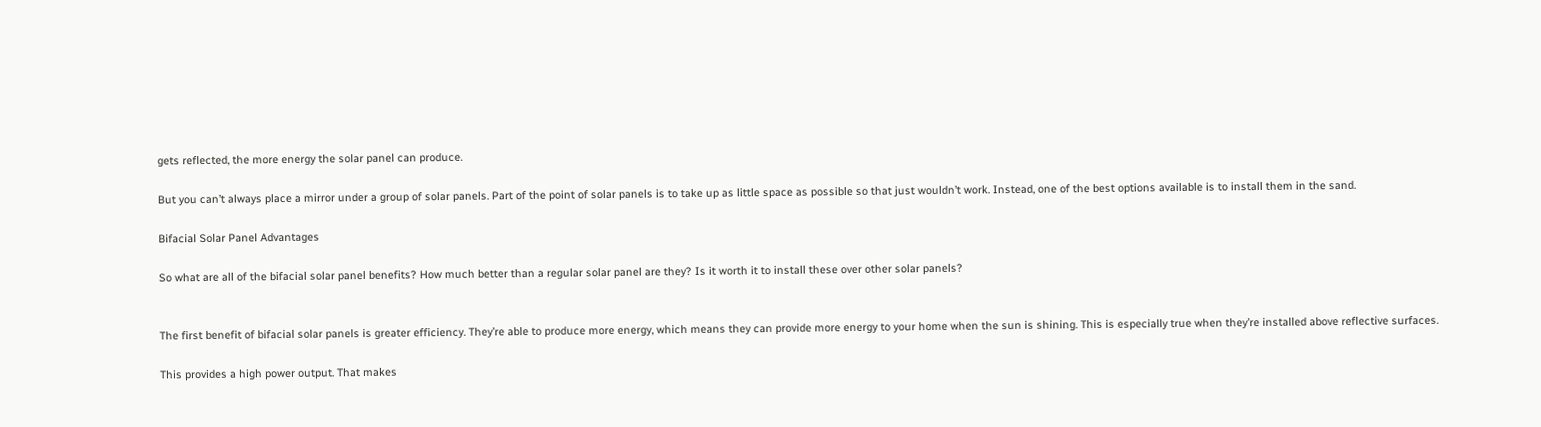gets reflected, the more energy the solar panel can produce.

But you can’t always place a mirror under a group of solar panels. Part of the point of solar panels is to take up as little space as possible so that just wouldn’t work. Instead, one of the best options available is to install them in the sand.

Bifacial Solar Panel Advantages

So what are all of the bifacial solar panel benefits? How much better than a regular solar panel are they? Is it worth it to install these over other solar panels?


The first benefit of bifacial solar panels is greater efficiency. They’re able to produce more energy, which means they can provide more energy to your home when the sun is shining. This is especially true when they’re installed above reflective surfaces.

This provides a high power output. That makes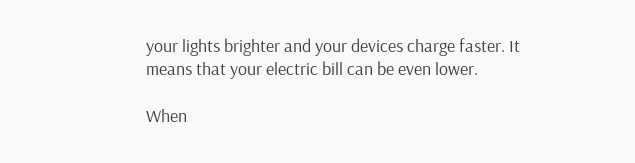your lights brighter and your devices charge faster. It means that your electric bill can be even lower.

When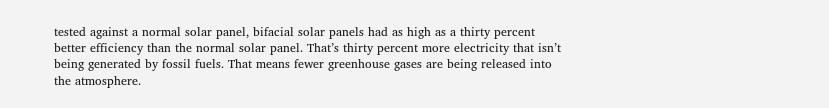tested against a normal solar panel, bifacial solar panels had as high as a thirty percent better efficiency than the normal solar panel. That’s thirty percent more electricity that isn’t being generated by fossil fuels. That means fewer greenhouse gases are being released into the atmosphere.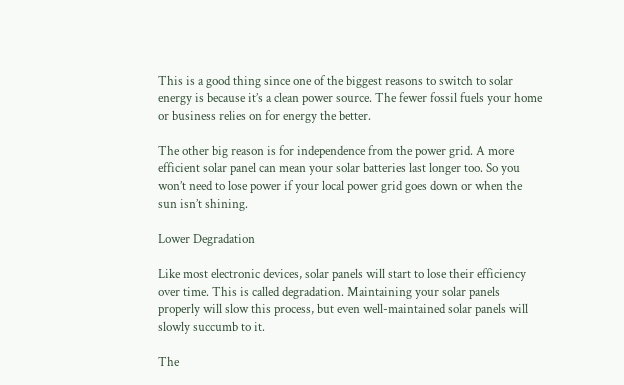This is a good thing since one of the biggest reasons to switch to solar energy is because it’s a clean power source. The fewer fossil fuels your home or business relies on for energy the better.

The other big reason is for independence from the power grid. A more efficient solar panel can mean your solar batteries last longer too. So you won’t need to lose power if your local power grid goes down or when the sun isn’t shining.

Lower Degradation

Like most electronic devices, solar panels will start to lose their efficiency over time. This is called degradation. Maintaining your solar panels properly will slow this process, but even well-maintained solar panels will slowly succumb to it.

The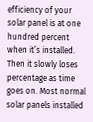efficiency of your solar panel is at one hundred percent when it’s installed. Then it slowly loses percentage as time goes on. Most normal solar panels installed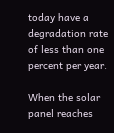today have a degradation rate of less than one percent per year.

When the solar panel reaches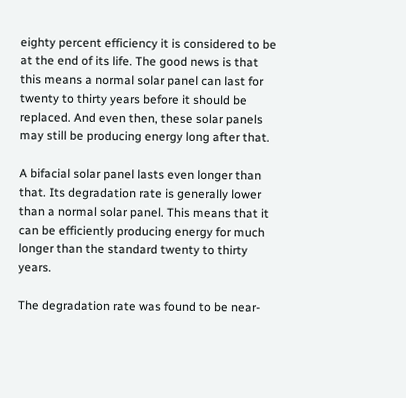eighty percent efficiency it is considered to be at the end of its life. The good news is that this means a normal solar panel can last for twenty to thirty years before it should be replaced. And even then, these solar panels may still be producing energy long after that.

A bifacial solar panel lasts even longer than that. Its degradation rate is generally lower than a normal solar panel. This means that it can be efficiently producing energy for much longer than the standard twenty to thirty years.

The degradation rate was found to be near-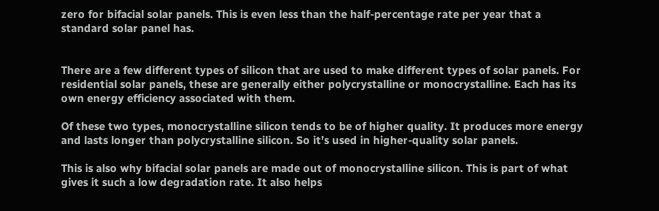zero for bifacial solar panels. This is even less than the half-percentage rate per year that a standard solar panel has.


There are a few different types of silicon that are used to make different types of solar panels. For residential solar panels, these are generally either polycrystalline or monocrystalline. Each has its own energy efficiency associated with them.

Of these two types, monocrystalline silicon tends to be of higher quality. It produces more energy and lasts longer than polycrystalline silicon. So it’s used in higher-quality solar panels.

This is also why bifacial solar panels are made out of monocrystalline silicon. This is part of what gives it such a low degradation rate. It also helps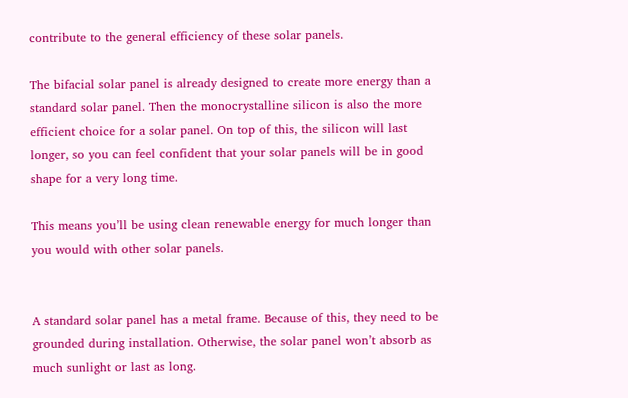contribute to the general efficiency of these solar panels.

The bifacial solar panel is already designed to create more energy than a standard solar panel. Then the monocrystalline silicon is also the more efficient choice for a solar panel. On top of this, the silicon will last longer, so you can feel confident that your solar panels will be in good shape for a very long time.

This means you’ll be using clean renewable energy for much longer than you would with other solar panels.


A standard solar panel has a metal frame. Because of this, they need to be grounded during installation. Otherwise, the solar panel won’t absorb as much sunlight or last as long.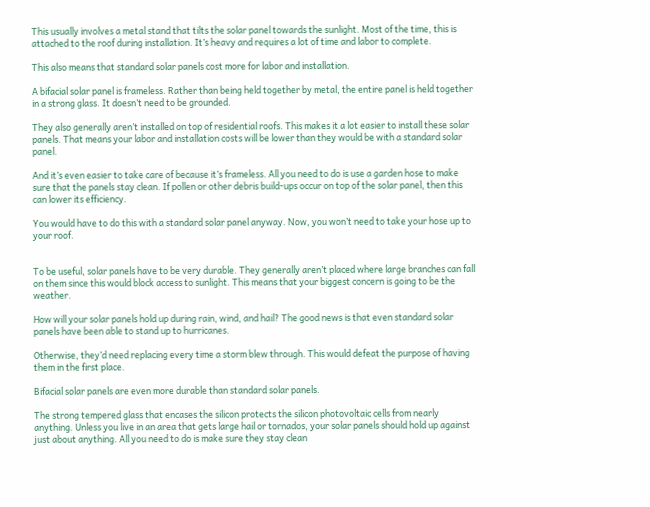This usually involves a metal stand that tilts the solar panel towards the sunlight. Most of the time, this is attached to the roof during installation. It’s heavy and requires a lot of time and labor to complete.

This also means that standard solar panels cost more for labor and installation.

A bifacial solar panel is frameless. Rather than being held together by metal, the entire panel is held together in a strong glass. It doesn’t need to be grounded.

They also generally aren’t installed on top of residential roofs. This makes it a lot easier to install these solar panels. That means your labor and installation costs will be lower than they would be with a standard solar panel.

And it’s even easier to take care of because it’s frameless. All you need to do is use a garden hose to make sure that the panels stay clean. If pollen or other debris build-ups occur on top of the solar panel, then this can lower its efficiency.

You would have to do this with a standard solar panel anyway. Now, you won’t need to take your hose up to your roof.


To be useful, solar panels have to be very durable. They generally aren’t placed where large branches can fall on them since this would block access to sunlight. This means that your biggest concern is going to be the weather.

How will your solar panels hold up during rain, wind, and hail? The good news is that even standard solar panels have been able to stand up to hurricanes.

Otherwise, they’d need replacing every time a storm blew through. This would defeat the purpose of having them in the first place.

Bifacial solar panels are even more durable than standard solar panels.

The strong tempered glass that encases the silicon protects the silicon photovoltaic cells from nearly anything. Unless you live in an area that gets large hail or tornados, your solar panels should hold up against just about anything. All you need to do is make sure they stay clean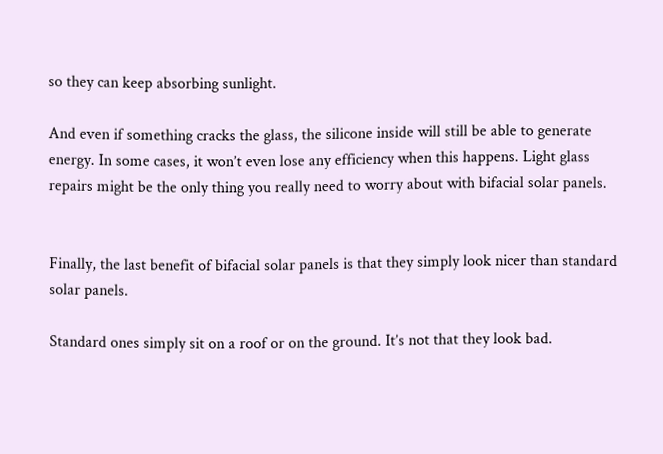so they can keep absorbing sunlight.

And even if something cracks the glass, the silicone inside will still be able to generate energy. In some cases, it won’t even lose any efficiency when this happens. Light glass repairs might be the only thing you really need to worry about with bifacial solar panels.


Finally, the last benefit of bifacial solar panels is that they simply look nicer than standard solar panels.

Standard ones simply sit on a roof or on the ground. It’s not that they look bad.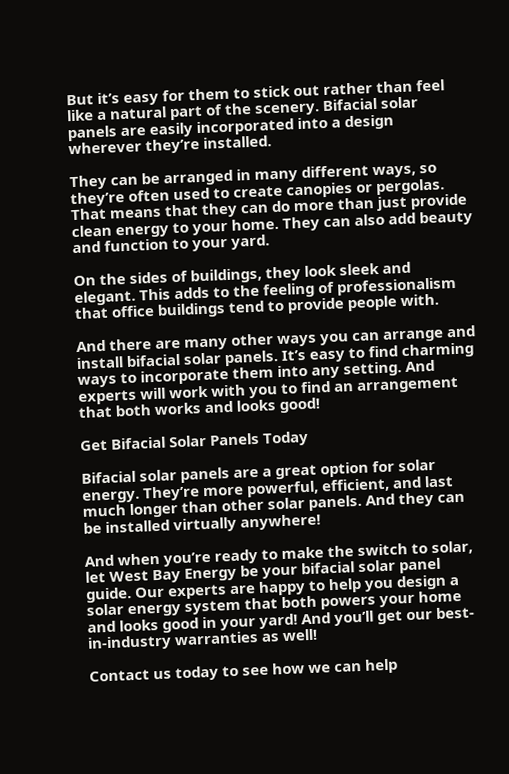But it’s easy for them to stick out rather than feel like a natural part of the scenery. Bifacial solar panels are easily incorporated into a design wherever they’re installed.

They can be arranged in many different ways, so they’re often used to create canopies or pergolas. That means that they can do more than just provide clean energy to your home. They can also add beauty and function to your yard.

On the sides of buildings, they look sleek and elegant. This adds to the feeling of professionalism that office buildings tend to provide people with.

And there are many other ways you can arrange and install bifacial solar panels. It’s easy to find charming ways to incorporate them into any setting. And experts will work with you to find an arrangement that both works and looks good!

Get Bifacial Solar Panels Today

Bifacial solar panels are a great option for solar energy. They’re more powerful, efficient, and last much longer than other solar panels. And they can be installed virtually anywhere!

And when you’re ready to make the switch to solar, let West Bay Energy be your bifacial solar panel guide. Our experts are happy to help you design a solar energy system that both powers your home and looks good in your yard! And you’ll get our best-in-industry warranties as well!

Contact us today to see how we can help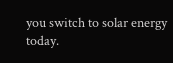you switch to solar energy today.